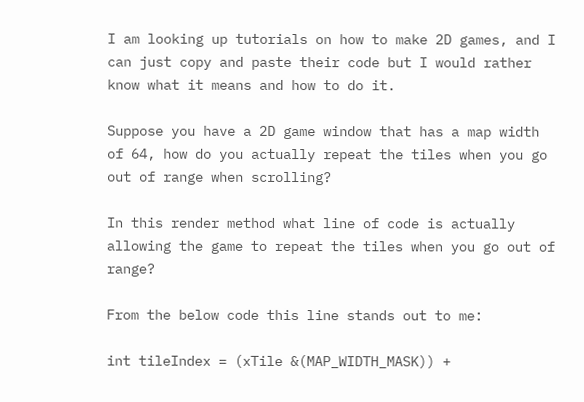I am looking up tutorials on how to make 2D games, and I can just copy and paste their code but I would rather know what it means and how to do it.

Suppose you have a 2D game window that has a map width of 64, how do you actually repeat the tiles when you go out of range when scrolling?

In this render method what line of code is actually allowing the game to repeat the tiles when you go out of range?

From the below code this line stands out to me:

int tileIndex = (xTile &(MAP_WIDTH_MASK)) +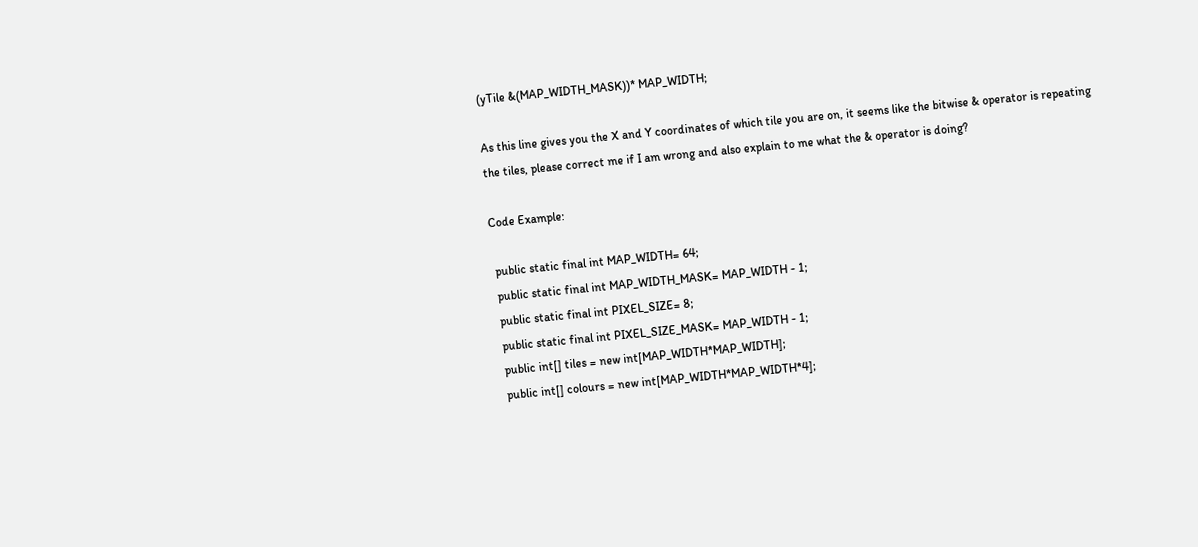(yTile &(MAP_WIDTH_MASK))* MAP_WIDTH;

As this line gives you the X and Y coordinates of which tile you are on, it seems like the bitwise & operator is repeating the tiles, please correct me if I am wrong and also explain to me what the & operator is doing?

Code Example:

 public static final int MAP_WIDTH= 64;
 public static final int MAP_WIDTH_MASK= MAP_WIDTH - 1;
 public static final int PIXEL_SIZE= 8;
 public static final int PIXEL_SIZE_MASK= MAP_WIDTH - 1;
 public int[] tiles = new int[MAP_WIDTH*MAP_WIDTH];
 public int[] colours = new int[MAP_WIDTH*MAP_WIDTH*4];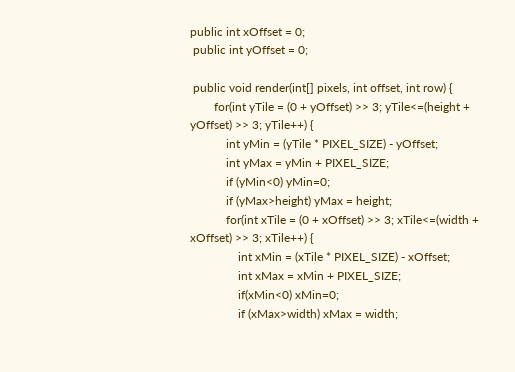public int xOffset = 0;
 public int yOffset = 0;

 public void render(int[] pixels, int offset, int row) {
        for(int yTile = (0 + yOffset) >> 3; yTile<=(height + yOffset) >> 3; yTile++) {
            int yMin = (yTile * PIXEL_SIZE) - yOffset;
            int yMax = yMin + PIXEL_SIZE;
            if (yMin<0) yMin=0;
            if (yMax>height) yMax = height;
            for(int xTile = (0 + xOffset) >> 3; xTile<=(width + xOffset) >> 3; xTile++) {
                int xMin = (xTile * PIXEL_SIZE) - xOffset;
                int xMax = xMin + PIXEL_SIZE;
                if(xMin<0) xMin=0;
                if (xMax>width) xMax = width;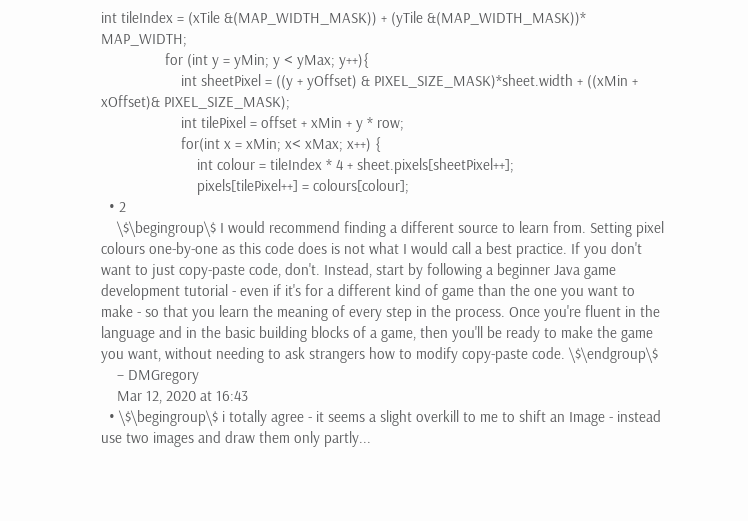int tileIndex = (xTile &(MAP_WIDTH_MASK)) + (yTile &(MAP_WIDTH_MASK))* MAP_WIDTH;
                for (int y = yMin; y < yMax; y++){
                    int sheetPixel = ((y + yOffset) & PIXEL_SIZE_MASK)*sheet.width + ((xMin + xOffset)& PIXEL_SIZE_MASK);
                    int tilePixel = offset + xMin + y * row;
                    for(int x = xMin; x< xMax; x++) {
                        int colour = tileIndex * 4 + sheet.pixels[sheetPixel++];
                        pixels[tilePixel++] = colours[colour];
  • 2
    \$\begingroup\$ I would recommend finding a different source to learn from. Setting pixel colours one-by-one as this code does is not what I would call a best practice. If you don't want to just copy-paste code, don't. Instead, start by following a beginner Java game development tutorial - even if it's for a different kind of game than the one you want to make - so that you learn the meaning of every step in the process. Once you're fluent in the language and in the basic building blocks of a game, then you'll be ready to make the game you want, without needing to ask strangers how to modify copy-paste code. \$\endgroup\$
    – DMGregory
    Mar 12, 2020 at 16:43
  • \$\begingroup\$ i totally agree - it seems a slight overkill to me to shift an Image - instead use two images and draw them only partly...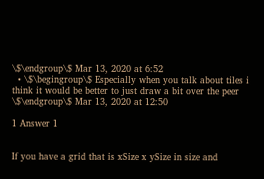\$\endgroup\$ Mar 13, 2020 at 6:52
  • \$\begingroup\$ Especially when you talk about tiles i think it would be better to just draw a bit over the peer \$\endgroup\$ Mar 13, 2020 at 12:50

1 Answer 1


If you have a grid that is xSize x ySize in size and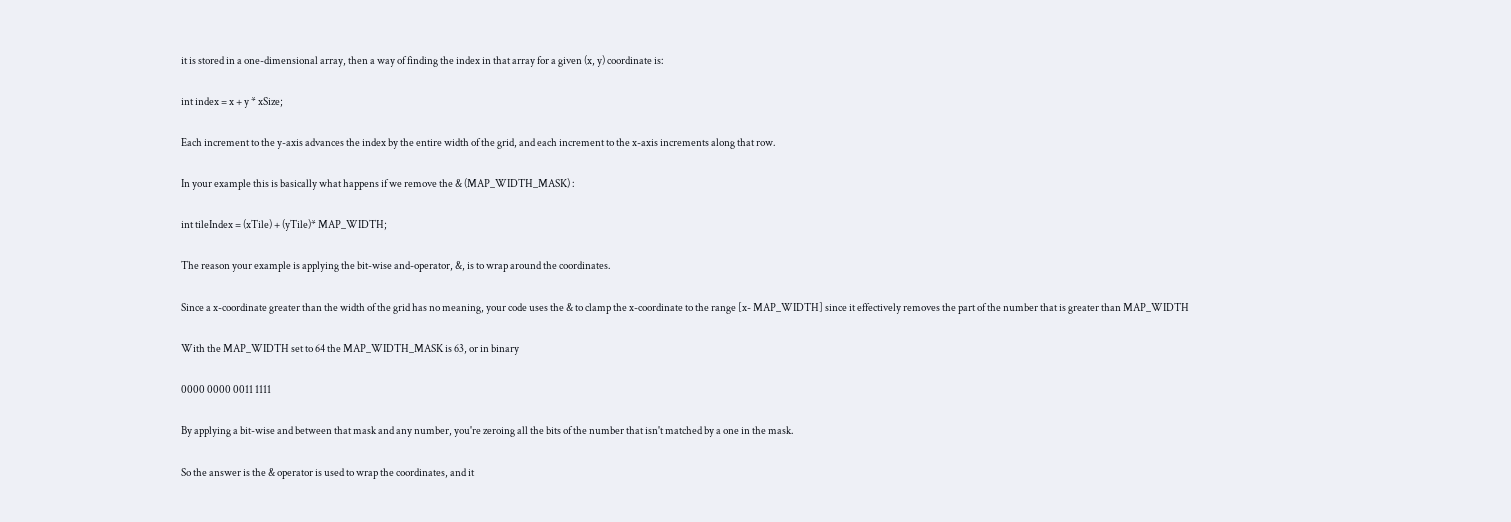it is stored in a one-dimensional array, then a way of finding the index in that array for a given (x, y) coordinate is:

int index = x + y * xSize;

Each increment to the y-axis advances the index by the entire width of the grid, and each increment to the x-axis increments along that row.

In your example this is basically what happens if we remove the & (MAP_WIDTH_MASK) :

int tileIndex = (xTile) + (yTile)* MAP_WIDTH;

The reason your example is applying the bit-wise and-operator, &, is to wrap around the coordinates.

Since a x-coordinate greater than the width of the grid has no meaning, your code uses the & to clamp the x-coordinate to the range [x- MAP_WIDTH] since it effectively removes the part of the number that is greater than MAP_WIDTH

With the MAP_WIDTH set to 64 the MAP_WIDTH_MASK is 63, or in binary

0000 0000 0011 1111

By applying a bit-wise and between that mask and any number, you're zeroing all the bits of the number that isn't matched by a one in the mask.

So the answer is the & operator is used to wrap the coordinates, and it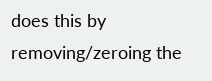does this by removing/zeroing the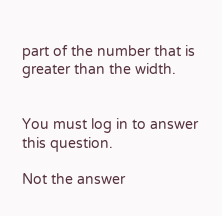part of the number that is greater than the width.


You must log in to answer this question.

Not the answer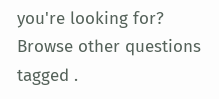you're looking for? Browse other questions tagged .